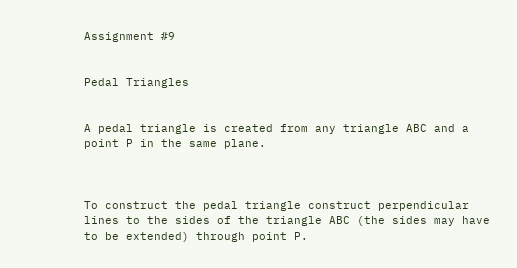Assignment #9


Pedal Triangles


A pedal triangle is created from any triangle ABC and a point P in the same plane.



To construct the pedal triangle construct perpendicular lines to the sides of the triangle ABC (the sides may have to be extended) through point P.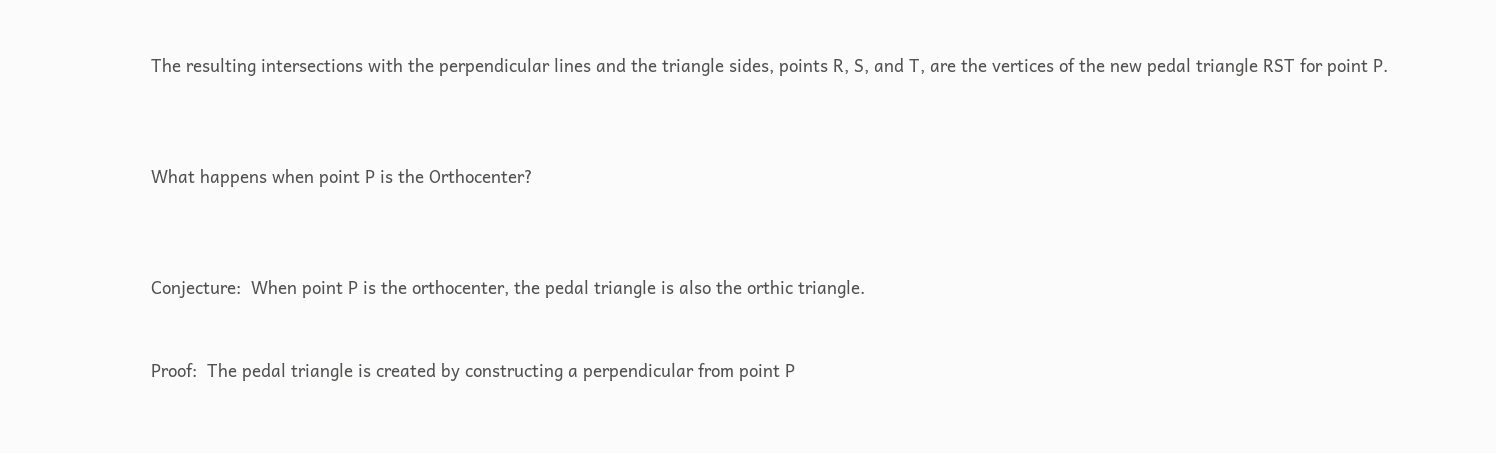The resulting intersections with the perpendicular lines and the triangle sides, points R, S, and T, are the vertices of the new pedal triangle RST for point P.



What happens when point P is the Orthocenter?



Conjecture:  When point P is the orthocenter, the pedal triangle is also the orthic triangle.


Proof:  The pedal triangle is created by constructing a perpendicular from point P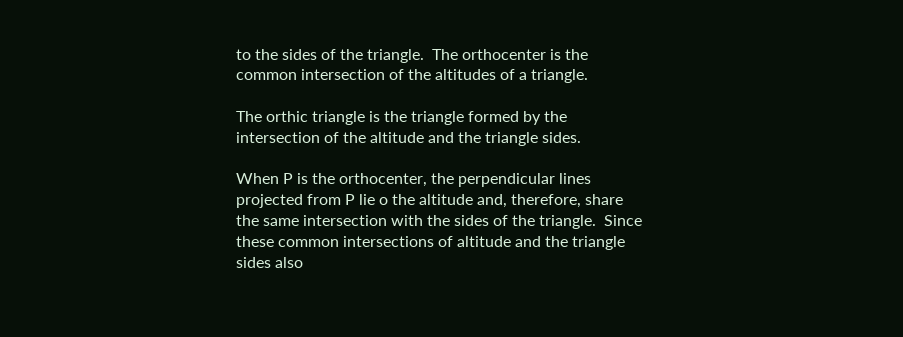to the sides of the triangle.  The orthocenter is the common intersection of the altitudes of a triangle.

The orthic triangle is the triangle formed by the intersection of the altitude and the triangle sides.

When P is the orthocenter, the perpendicular lines projected from P lie o the altitude and, therefore, share the same intersection with the sides of the triangle.  Since these common intersections of altitude and the triangle sides also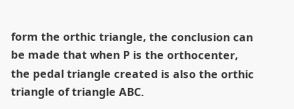form the orthic triangle, the conclusion can be made that when P is the orthocenter, the pedal triangle created is also the orthic triangle of triangle ABC.